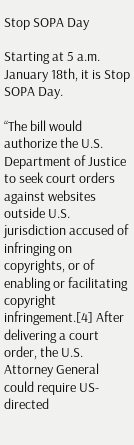Stop SOPA Day

Starting at 5 a.m. January 18th, it is Stop SOPA Day.

“The bill would authorize the U.S. Department of Justice to seek court orders against websites outside U.S. jurisdiction accused of infringing on copyrights, or of enabling or facilitating copyright infringement.[4] After delivering a court order, the U.S. Attorney General could require US-directed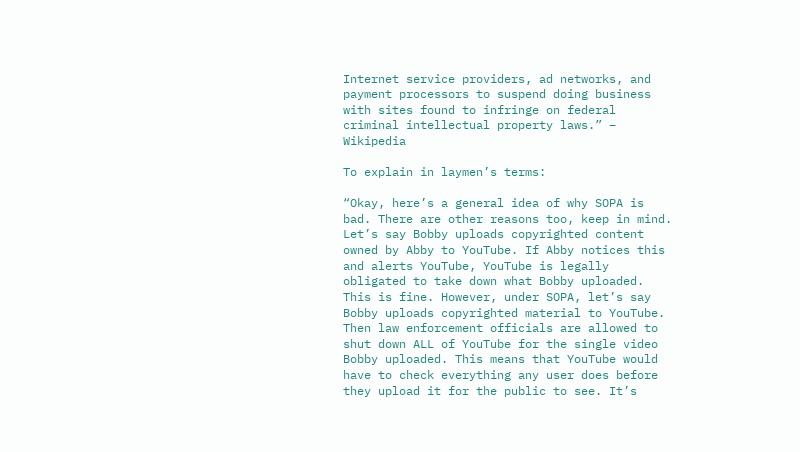Internet service providers, ad networks, and payment processors to suspend doing business with sites found to infringe on federal criminal intellectual property laws.” – Wikipedia

To explain in laymen’s terms:

“Okay, here’s a general idea of why SOPA is bad. There are other reasons too, keep in mind. Let’s say Bobby uploads copyrighted content owned by Abby to YouTube. If Abby notices this and alerts YouTube, YouTube is legally obligated to take down what Bobby uploaded. This is fine. However, under SOPA, let’s say Bobby uploads copyrighted material to YouTube. Then law enforcement officials are allowed to shut down ALL of YouTube for the single video Bobby uploaded. This means that YouTube would have to check everything any user does before they upload it for the public to see. It’s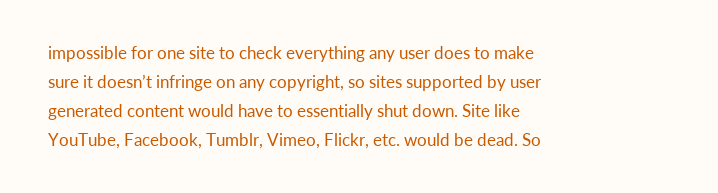impossible for one site to check everything any user does to make sure it doesn’t infringe on any copyright, so sites supported by user generated content would have to essentially shut down. Site like YouTube, Facebook, Tumblr, Vimeo, Flickr, etc. would be dead. So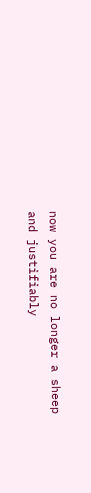now you are no longer a sheep and justifiably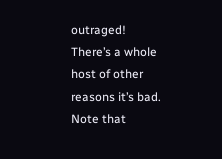outraged! There’s a whole host of other reasons it’s bad. Note that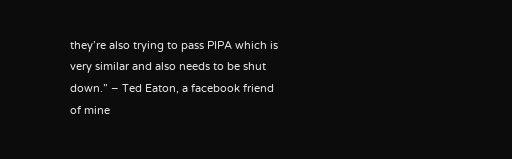they’re also trying to pass PIPA which is very similar and also needs to be shut down.” – Ted Eaton, a facebook friend of mine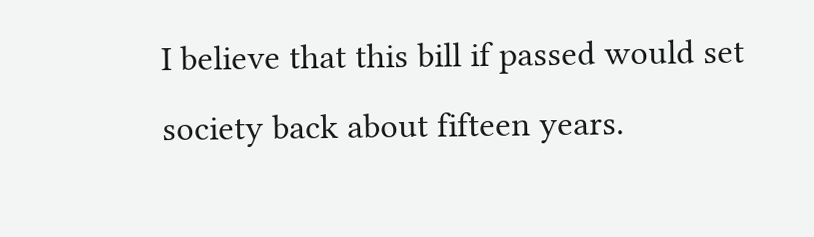I believe that this bill if passed would set society back about fifteen years.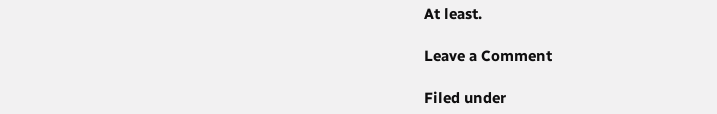At least.

Leave a Comment

Filed under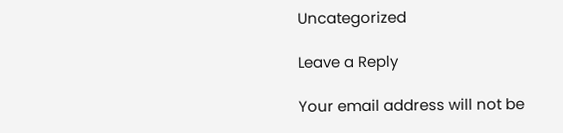Uncategorized

Leave a Reply

Your email address will not be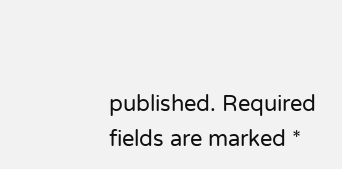published. Required fields are marked *